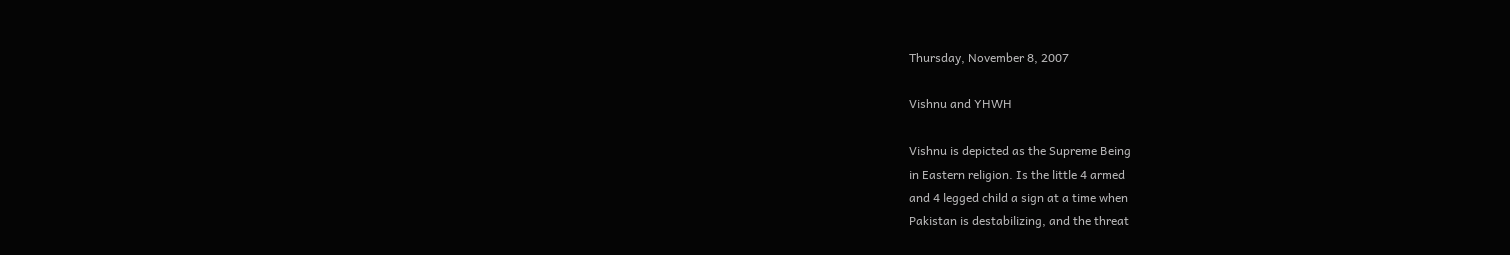Thursday, November 8, 2007

Vishnu and YHWH

Vishnu is depicted as the Supreme Being
in Eastern religion. Is the little 4 armed
and 4 legged child a sign at a time when
Pakistan is destabilizing, and the threat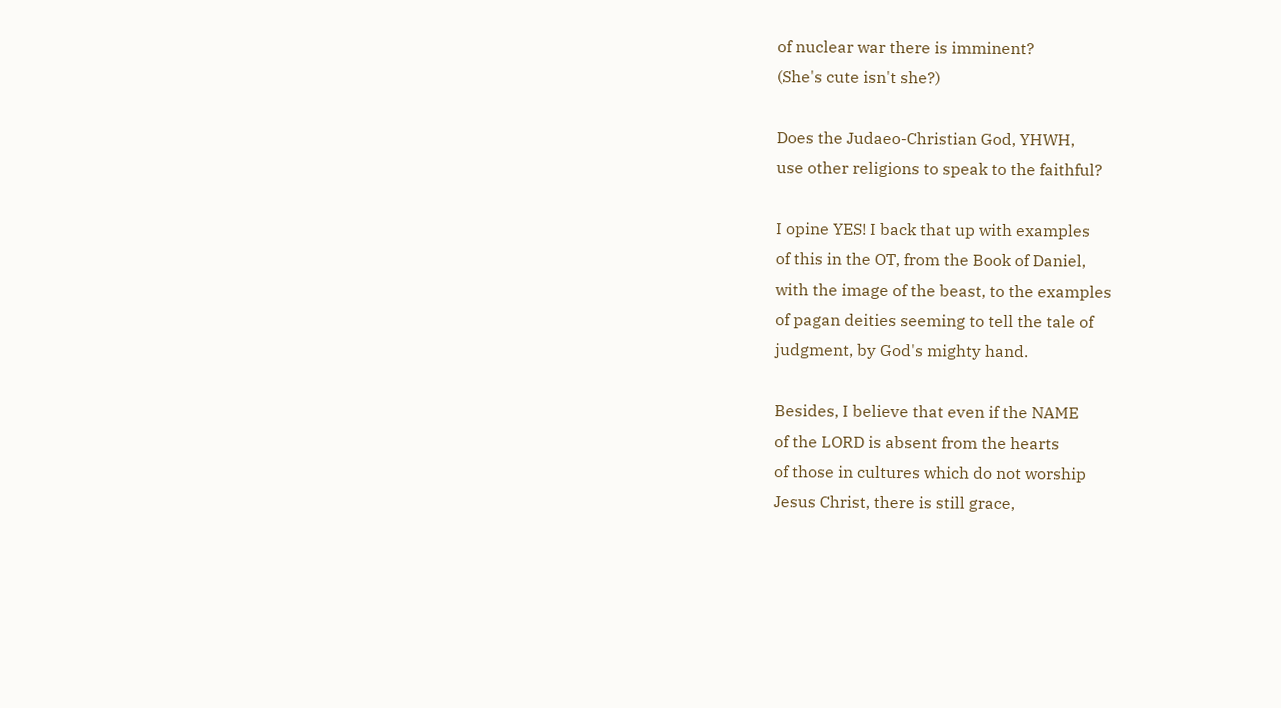of nuclear war there is imminent?
(She's cute isn't she?)

Does the Judaeo-Christian God, YHWH,
use other religions to speak to the faithful?

I opine YES! I back that up with examples
of this in the OT, from the Book of Daniel,
with the image of the beast, to the examples
of pagan deities seeming to tell the tale of
judgment, by God's mighty hand.

Besides, I believe that even if the NAME
of the LORD is absent from the hearts
of those in cultures which do not worship
Jesus Christ, there is still grace,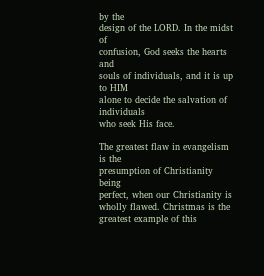by the
design of the LORD. In the midst of
confusion, God seeks the hearts and
souls of individuals, and it is up to HIM
alone to decide the salvation of individuals
who seek His face.

The greatest flaw in evangelism is the
presumption of Christianity being
perfect, when our Christianity is
wholly flawed. Christmas is the
greatest example of this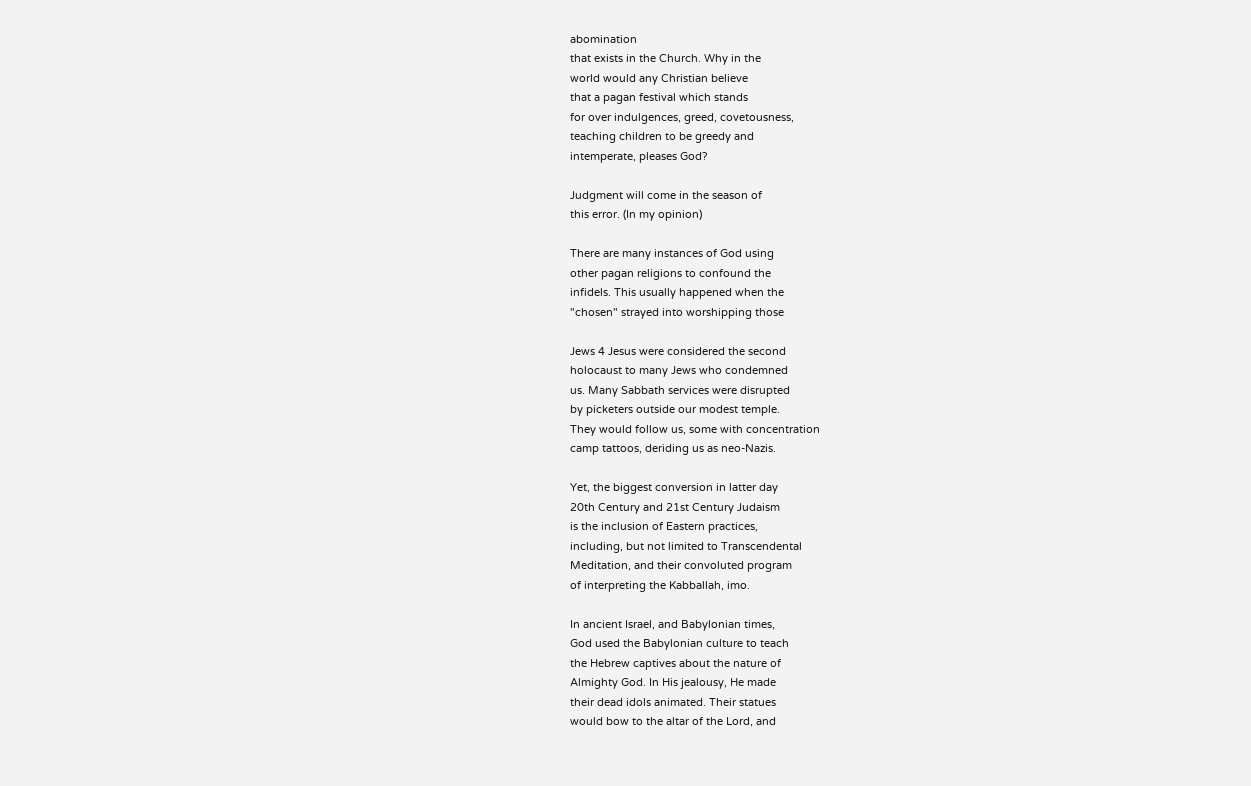abomination
that exists in the Church. Why in the
world would any Christian believe
that a pagan festival which stands
for over indulgences, greed, covetousness,
teaching children to be greedy and
intemperate, pleases God?

Judgment will come in the season of
this error. (In my opinion)

There are many instances of God using
other pagan religions to confound the
infidels. This usually happened when the
"chosen" strayed into worshipping those

Jews 4 Jesus were considered the second
holocaust to many Jews who condemned
us. Many Sabbath services were disrupted
by picketers outside our modest temple.
They would follow us, some with concentration
camp tattoos, deriding us as neo-Nazis.

Yet, the biggest conversion in latter day
20th Century and 21st Century Judaism
is the inclusion of Eastern practices,
including, but not limited to Transcendental
Meditation, and their convoluted program
of interpreting the Kabballah, imo.

In ancient Israel, and Babylonian times,
God used the Babylonian culture to teach
the Hebrew captives about the nature of
Almighty God. In His jealousy, He made
their dead idols animated. Their statues
would bow to the altar of the Lord, and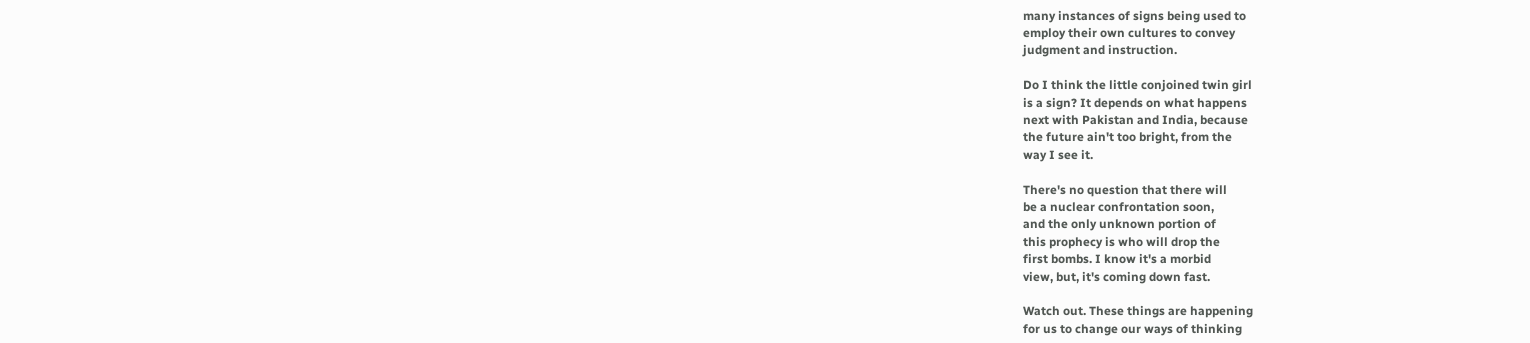many instances of signs being used to
employ their own cultures to convey
judgment and instruction.

Do I think the little conjoined twin girl
is a sign? It depends on what happens
next with Pakistan and India, because
the future ain't too bright, from the
way I see it.

There's no question that there will
be a nuclear confrontation soon,
and the only unknown portion of
this prophecy is who will drop the
first bombs. I know it's a morbid
view, but, it's coming down fast.

Watch out. These things are happening
for us to change our ways of thinking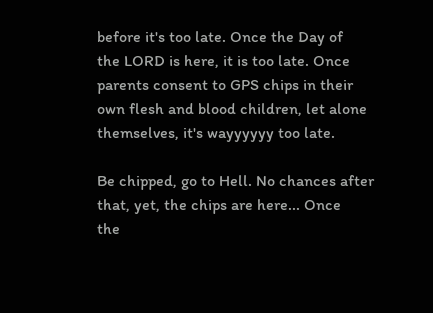before it's too late. Once the Day of
the LORD is here, it is too late. Once
parents consent to GPS chips in their
own flesh and blood children, let alone
themselves, it's wayyyyyy too late.

Be chipped, go to Hell. No chances after
that, yet, the chips are here... Once
the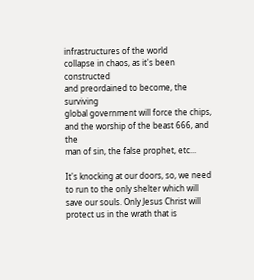infrastructures of the world
collapse in chaos, as it's been constructed
and preordained to become, the surviving
global government will force the chips,
and the worship of the beast 666, and the
man of sin, the false prophet, etc...

It's knocking at our doors, so, we need
to run to the only shelter which will
save our souls. Only Jesus Christ will
protect us in the wrath that is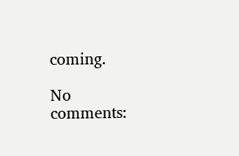coming.

No comments: